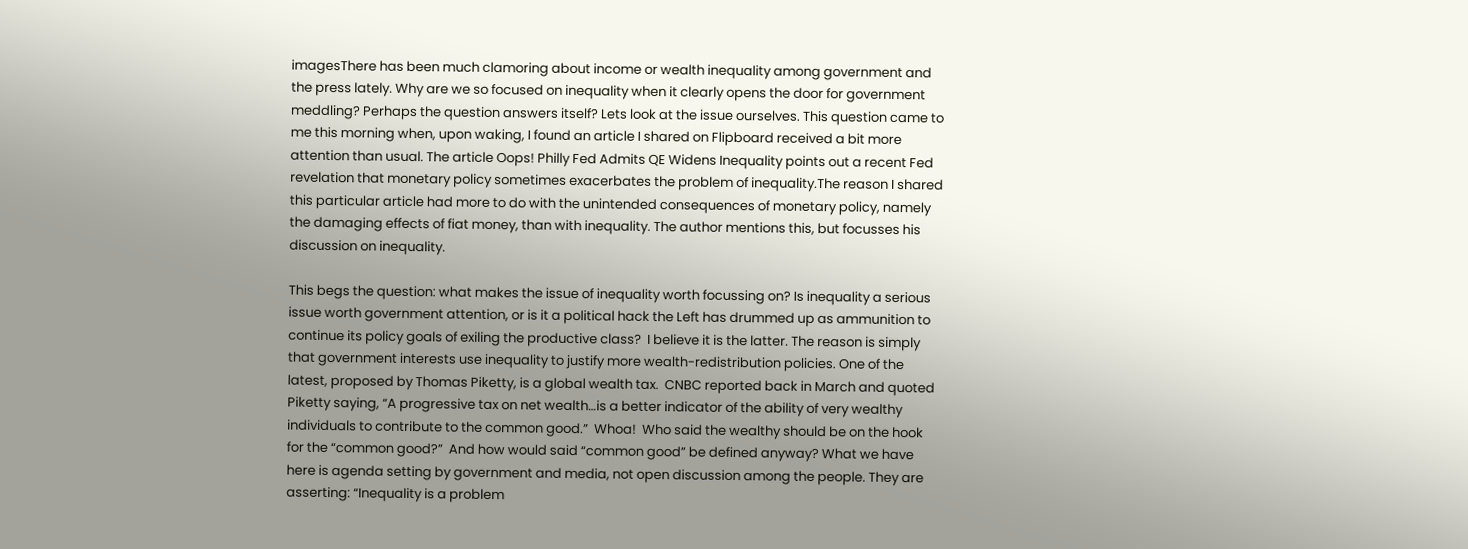imagesThere has been much clamoring about income or wealth inequality among government and the press lately. Why are we so focused on inequality when it clearly opens the door for government meddling? Perhaps the question answers itself? Lets look at the issue ourselves. This question came to me this morning when, upon waking, I found an article I shared on Flipboard received a bit more attention than usual. The article Oops! Philly Fed Admits QE Widens Inequality points out a recent Fed revelation that monetary policy sometimes exacerbates the problem of inequality.The reason I shared this particular article had more to do with the unintended consequences of monetary policy, namely the damaging effects of fiat money, than with inequality. The author mentions this, but focusses his discussion on inequality.

This begs the question: what makes the issue of inequality worth focussing on? Is inequality a serious issue worth government attention, or is it a political hack the Left has drummed up as ammunition to continue its policy goals of exiling the productive class?  I believe it is the latter. The reason is simply that government interests use inequality to justify more wealth-redistribution policies. One of the latest, proposed by Thomas Piketty, is a global wealth tax.  CNBC reported back in March and quoted Piketty saying, “A progressive tax on net wealth…is a better indicator of the ability of very wealthy individuals to contribute to the common good.”  Whoa!  Who said the wealthy should be on the hook for the “common good?”  And how would said “common good” be defined anyway? What we have here is agenda setting by government and media, not open discussion among the people. They are asserting: “Inequality is a problem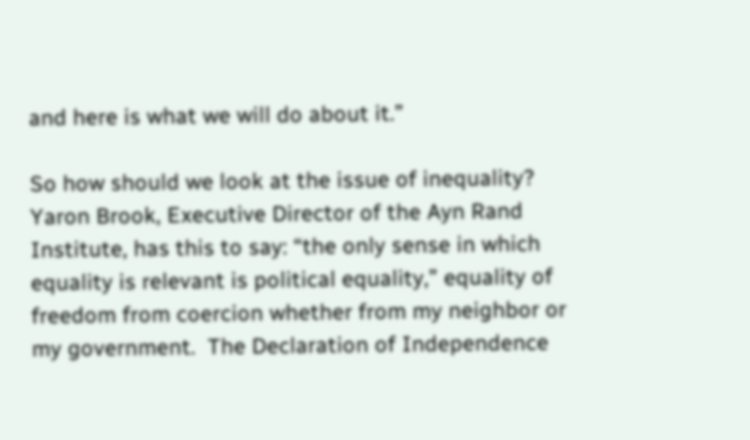and here is what we will do about it.”

So how should we look at the issue of inequality?  Yaron Brook, Executive Director of the Ayn Rand Institute, has this to say: “the only sense in which equality is relevant is political equality,” equality of freedom from coercion whether from my neighbor or my government.  The Declaration of Independence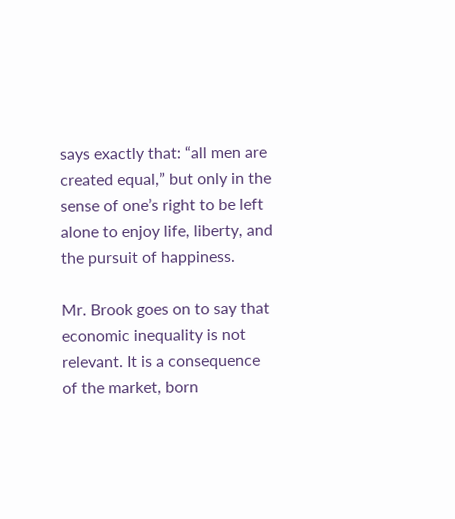says exactly that: “all men are created equal,” but only in the sense of one’s right to be left alone to enjoy life, liberty, and the pursuit of happiness.

Mr. Brook goes on to say that economic inequality is not relevant. It is a consequence of the market, born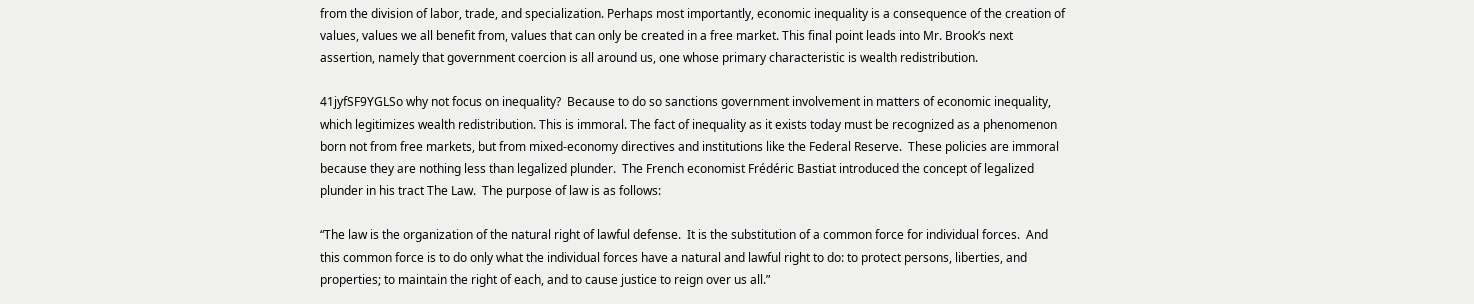from the division of labor, trade, and specialization. Perhaps most importantly, economic inequality is a consequence of the creation of values, values we all benefit from, values that can only be created in a free market. This final point leads into Mr. Brook’s next assertion, namely that government coercion is all around us, one whose primary characteristic is wealth redistribution.

41jyfSF9YGLSo why not focus on inequality?  Because to do so sanctions government involvement in matters of economic inequality, which legitimizes wealth redistribution. This is immoral. The fact of inequality as it exists today must be recognized as a phenomenon born not from free markets, but from mixed-economy directives and institutions like the Federal Reserve.  These policies are immoral because they are nothing less than legalized plunder.  The French economist Frédéric Bastiat introduced the concept of legalized plunder in his tract The Law.  The purpose of law is as follows:

“The law is the organization of the natural right of lawful defense.  It is the substitution of a common force for individual forces.  And this common force is to do only what the individual forces have a natural and lawful right to do: to protect persons, liberties, and properties; to maintain the right of each, and to cause justice to reign over us all.”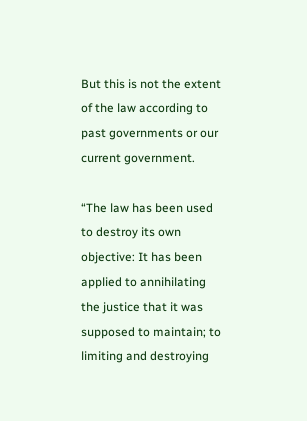But this is not the extent of the law according to past governments or our current government.

“The law has been used to destroy its own objective: It has been applied to annihilating the justice that it was supposed to maintain; to limiting and destroying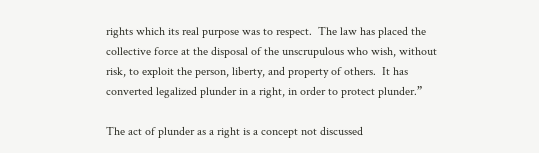rights which its real purpose was to respect.  The law has placed the collective force at the disposal of the unscrupulous who wish, without risk, to exploit the person, liberty, and property of others.  It has converted legalized plunder in a right, in order to protect plunder.”

The act of plunder as a right is a concept not discussed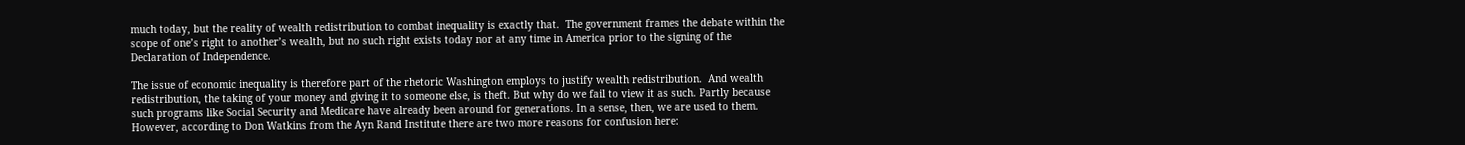much today, but the reality of wealth redistribution to combat inequality is exactly that.  The government frames the debate within the scope of one’s right to another’s wealth, but no such right exists today nor at any time in America prior to the signing of the Declaration of Independence.

The issue of economic inequality is therefore part of the rhetoric Washington employs to justify wealth redistribution.  And wealth redistribution, the taking of your money and giving it to someone else, is theft. But why do we fail to view it as such. Partly because such programs like Social Security and Medicare have already been around for generations. In a sense, then, we are used to them. However, according to Don Watkins from the Ayn Rand Institute there are two more reasons for confusion here: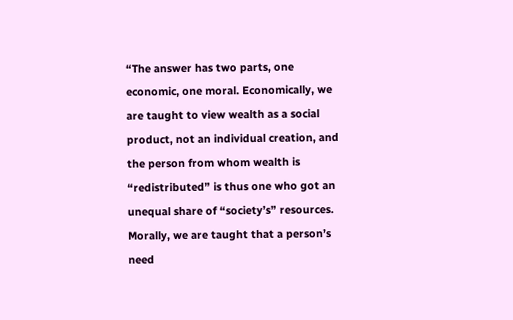“The answer has two parts, one economic, one moral. Economically, we are taught to view wealth as a social product, not an individual creation, and the person from whom wealth is “redistributed” is thus one who got an unequal share of “society’s” resources. Morally, we are taught that a person’s need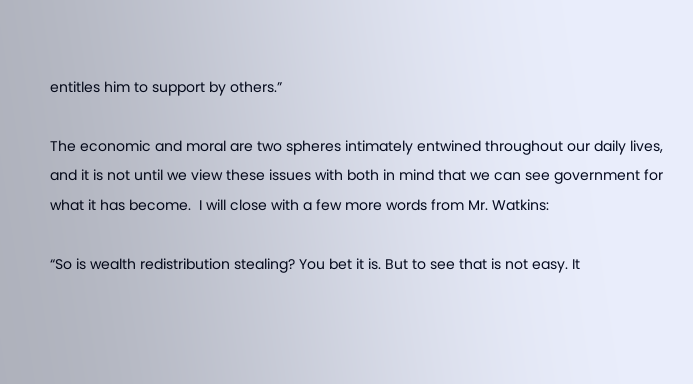entitles him to support by others.”

The economic and moral are two spheres intimately entwined throughout our daily lives, and it is not until we view these issues with both in mind that we can see government for what it has become.  I will close with a few more words from Mr. Watkins:

“So is wealth redistribution stealing? You bet it is. But to see that is not easy. It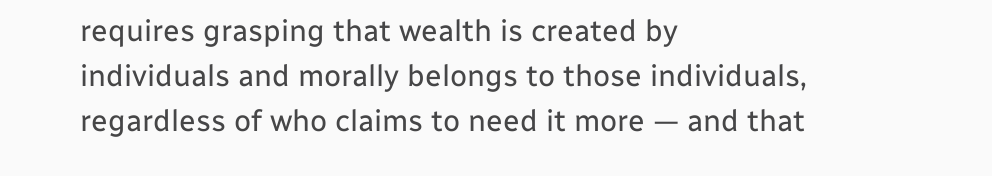requires grasping that wealth is created by individuals and morally belongs to those individuals, regardless of who claims to need it more — and that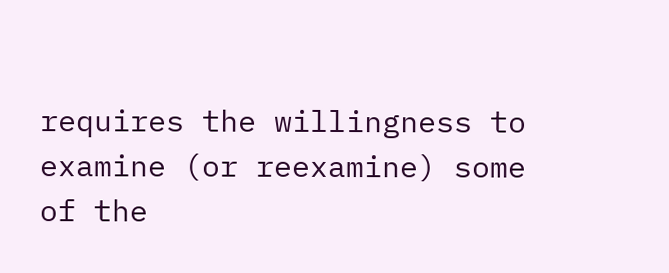requires the willingness to examine (or reexamine) some of the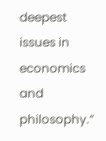deepest issues in economics and philosophy.”